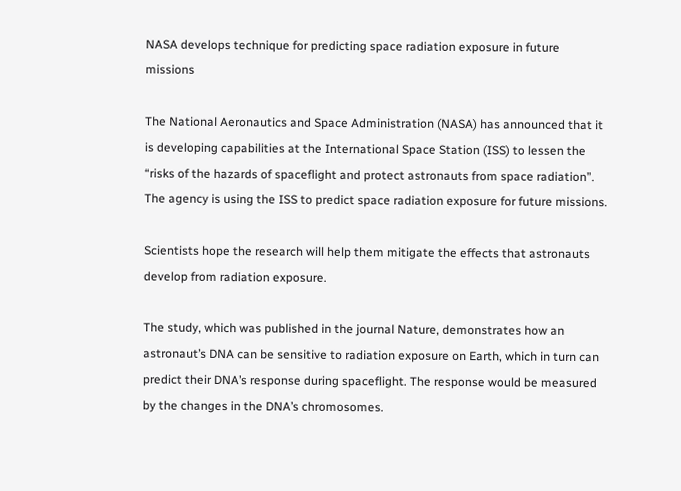NASA develops technique for predicting space radiation exposure in future missions

The National Aeronautics and Space Administration (NASA) has announced that it is developing capabilities at the International Space Station (ISS) to lessen the “risks of the hazards of spaceflight and protect astronauts from space radiation”. The agency is using the ISS to predict space radiation exposure for future missions.

Scientists hope the research will help them mitigate the effects that astronauts develop from radiation exposure.

The study, which was published in the journal Nature, demonstrates how an astronaut’s DNA can be sensitive to radiation exposure on Earth, which in turn can predict their DNA’s response during spaceflight. The response would be measured by the changes in the DNA’s chromosomes.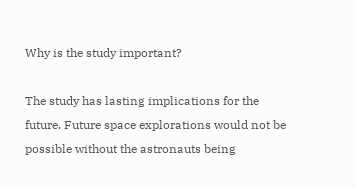Why is the study important?

The study has lasting implications for the future. Future space explorations would not be possible without the astronauts being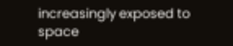increasingly exposed to space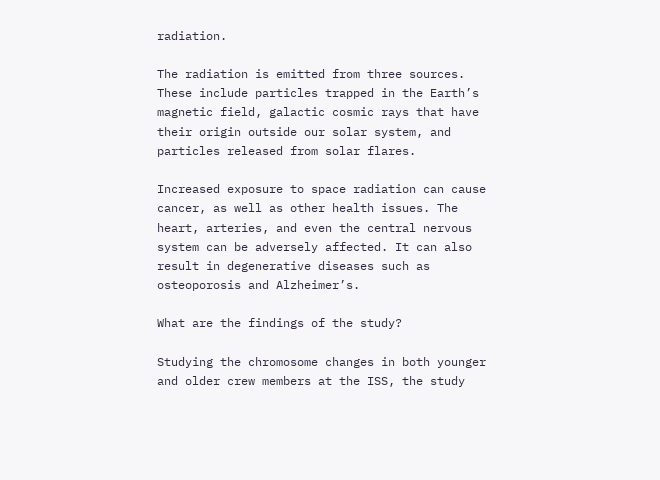radiation.

The radiation is emitted from three sources. These include particles trapped in the Earth’s magnetic field, galactic cosmic rays that have their origin outside our solar system, and particles released from solar flares.

Increased exposure to space radiation can cause cancer, as well as other health issues. The heart, arteries, and even the central nervous system can be adversely affected. It can also result in degenerative diseases such as osteoporosis and Alzheimer’s.

What are the findings of the study?

Studying the chromosome changes in both younger and older crew members at the ISS, the study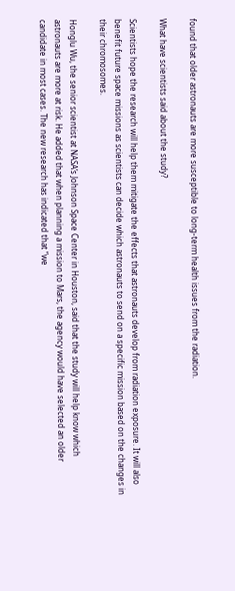found that older astronauts are more susceptible to long-term health issues from the radiation.

What have scientists said about the study?

Scientists hope the research will help them mitigate the effects that astronauts develop from radiation exposure. It will also benefit future space missions as scientists can decide which astronauts to send on a specific mission based on the changes in their chromosomes.

Honglu Wu, the senior scientist at NASA’s Johnson Space Center in Houston, said that the study will help know which astronauts are more at risk. He added that when planning a mission to Mars, the agency would have selected an older candidate in most cases. The new research has indicated that “we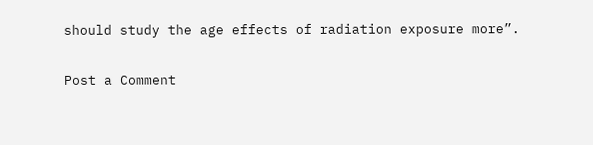should study the age effects of radiation exposure more”.

Post a Comment